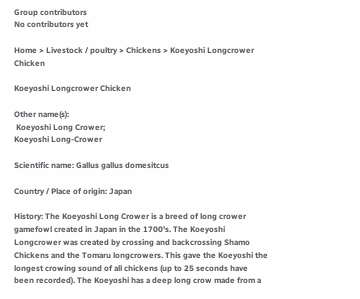Group contributors
No contributors yet

Home > Livestock / poultry > Chickens > Koeyoshi Longcrower Chicken

Koeyoshi Longcrower Chicken

Other name(s):
 Koeyoshi Long Crower;
Koeyoshi Long-Crower

Scientific name: Gallus gallus domesitcus

Country / Place of origin: Japan

History: The Koeyoshi Long Crower is a breed of long crower gamefowl created in Japan in the 1700's. The Koeyoshi Longcrower was created by crossing and backcrossing Shamo Chickens and the Tomaru longcrowers. This gave the Koeyoshi the longest crowing sound of all chickens (up to 25 seconds have been recorded). The Koeyoshi has a deep long crow made from a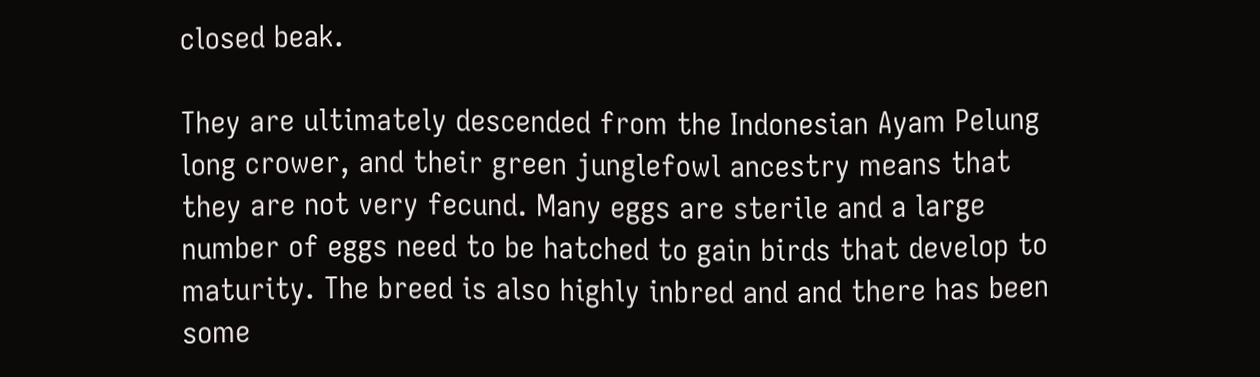closed beak.

They are ultimately descended from the Indonesian Ayam Pelung long crower, and their green junglefowl ancestry means that they are not very fecund. Many eggs are sterile and a large number of eggs need to be hatched to gain birds that develop to maturity. The breed is also highly inbred and and there has been some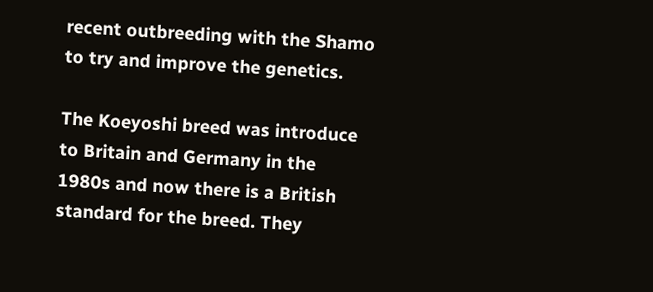recent outbreeding with the Shamo to try and improve the genetics.

The Koeyoshi breed was introduce to Britain and Germany in the 1980s and now there is a British standard for the breed. They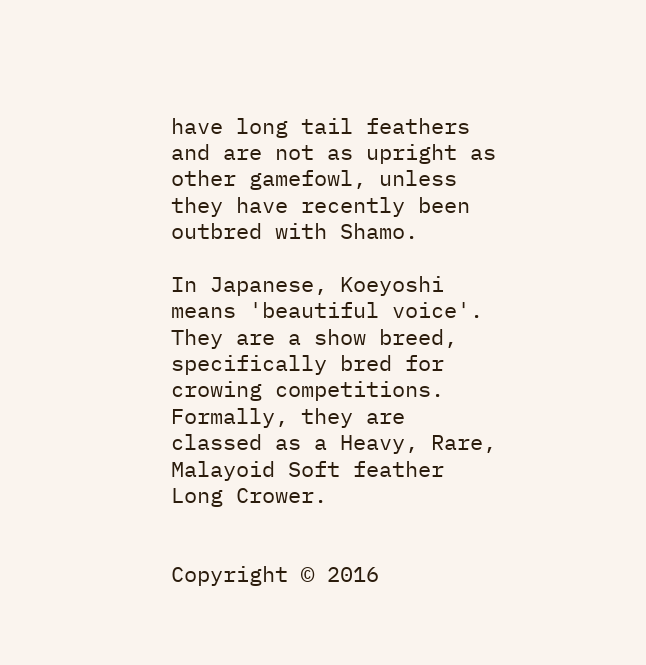have long tail feathers and are not as upright as other gamefowl, unless they have recently been outbred with Shamo.

In Japanese, Koeyoshi means 'beautiful voice'. They are a show breed, specifically bred for crowing competitions. Formally, they are classed as a Heavy, Rare, Malayoid Soft feather Long Crower.


Copyright © 2016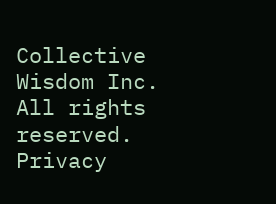Collective Wisdom Inc.
All rights reserved. Privacy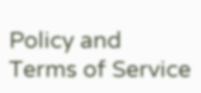Policy and Terms of Service